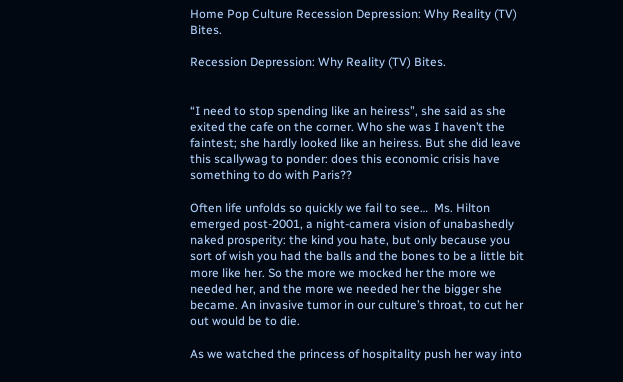Home Pop Culture Recession Depression: Why Reality (TV) Bites.

Recession Depression: Why Reality (TV) Bites.


“I need to stop spending like an heiress”, she said as she exited the cafe on the corner. Who she was I haven’t the faintest; she hardly looked like an heiress. But she did leave this scallywag to ponder: does this economic crisis have something to do with Paris??

Often life unfolds so quickly we fail to see…  Ms. Hilton emerged post-2001, a night-camera vision of unabashedly naked prosperity: the kind you hate, but only because you sort of wish you had the balls and the bones to be a little bit more like her. So the more we mocked her the more we needed her, and the more we needed her the bigger she became. An invasive tumor in our culture’s throat, to cut her out would be to die.

As we watched the princess of hospitality push her way into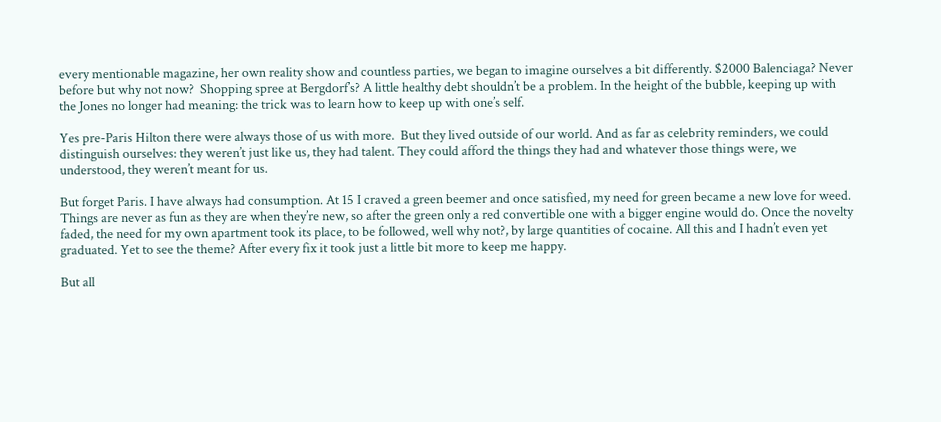every mentionable magazine, her own reality show and countless parties, we began to imagine ourselves a bit differently. $2000 Balenciaga? Never before but why not now?  Shopping spree at Bergdorf’s? A little healthy debt shouldn’t be a problem. In the height of the bubble, keeping up with the Jones no longer had meaning: the trick was to learn how to keep up with one’s self.

Yes pre-Paris Hilton there were always those of us with more.  But they lived outside of our world. And as far as celebrity reminders, we could distinguish ourselves: they weren’t just like us, they had talent. They could afford the things they had and whatever those things were, we understood, they weren’t meant for us.

But forget Paris. I have always had consumption. At 15 I craved a green beemer and once satisfied, my need for green became a new love for weed. Things are never as fun as they are when they’re new, so after the green only a red convertible one with a bigger engine would do. Once the novelty faded, the need for my own apartment took its place, to be followed, well why not?, by large quantities of cocaine. All this and I hadn’t even yet graduated. Yet to see the theme? After every fix it took just a little bit more to keep me happy.

But all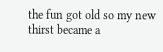the fun got old so my new thirst became a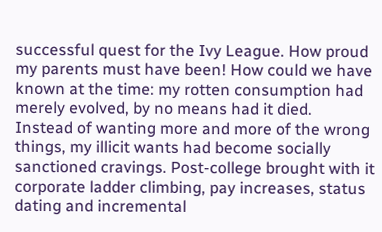successful quest for the Ivy League. How proud my parents must have been! How could we have known at the time: my rotten consumption had merely evolved, by no means had it died.  Instead of wanting more and more of the wrong things, my illicit wants had become socially sanctioned cravings. Post-college brought with it corporate ladder climbing, pay increases, status dating and incremental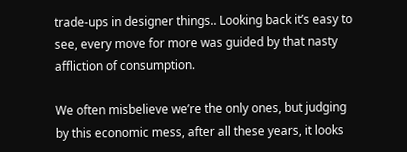trade-ups in designer things.. Looking back it’s easy to see, every move for more was guided by that nasty affliction of consumption.

We often misbelieve we’re the only ones, but judging by this economic mess, after all these years, it looks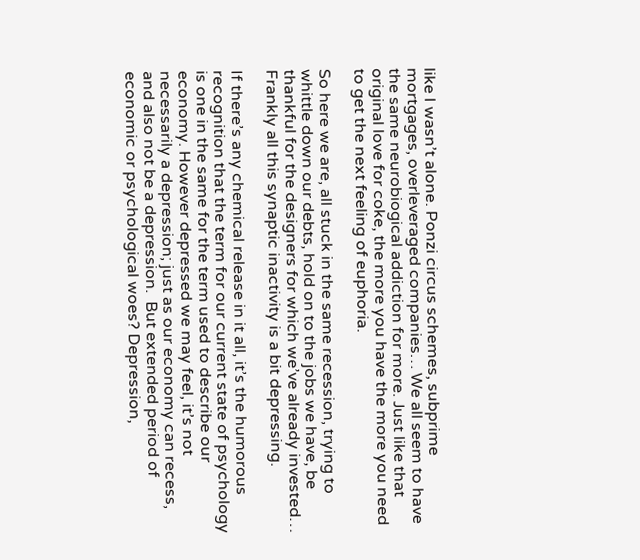like I wasn’t alone. Ponzi circus schemes, subprime mortgages, overleveraged companies… We all seem to have the same neurobiogical addiction for more. Just like that original love for coke, the more you have the more you need to get the next feeling of euphoria.

So here we are, all stuck in the same recession, trying to whittle down our debts, hold on to the jobs we have, be thankful for the designers for which we’ve already invested… Frankly all this synaptic inactivity is a bit depressing.

If there’s any chemical release in it all, it’s the humorous recognition that the term for our current state of psychology is one in the same for the term used to describe our economy. However depressed we may feel, it’s not necessarily a depression; just as our economy can recess, and also not be a depression.  But extended period of economic or psychological woes? Depression,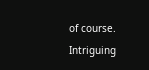of course. Intriguing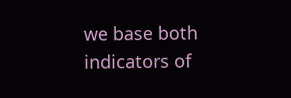we base both indicators of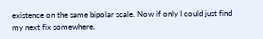existence on the same bipolar scale. Now if only I could just find my next fix somewhere.